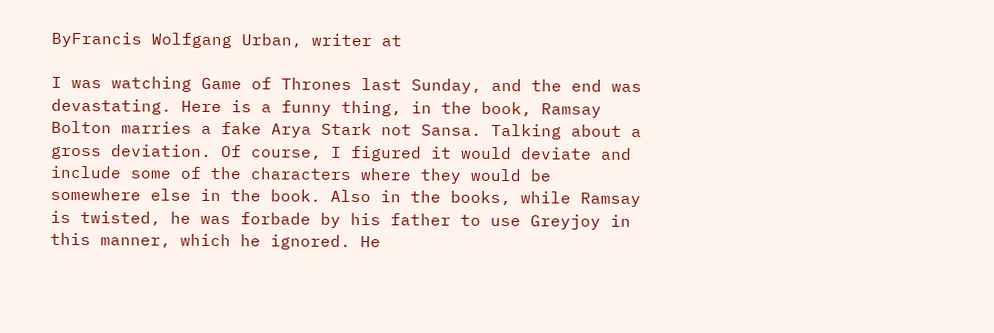ByFrancis Wolfgang Urban, writer at

I was watching Game of Thrones last Sunday, and the end was devastating. Here is a funny thing, in the book, Ramsay Bolton marries a fake Arya Stark not Sansa. Talking about a gross deviation. Of course, I figured it would deviate and include some of the characters where they would be somewhere else in the book. Also in the books, while Ramsay is twisted, he was forbade by his father to use Greyjoy in this manner, which he ignored. He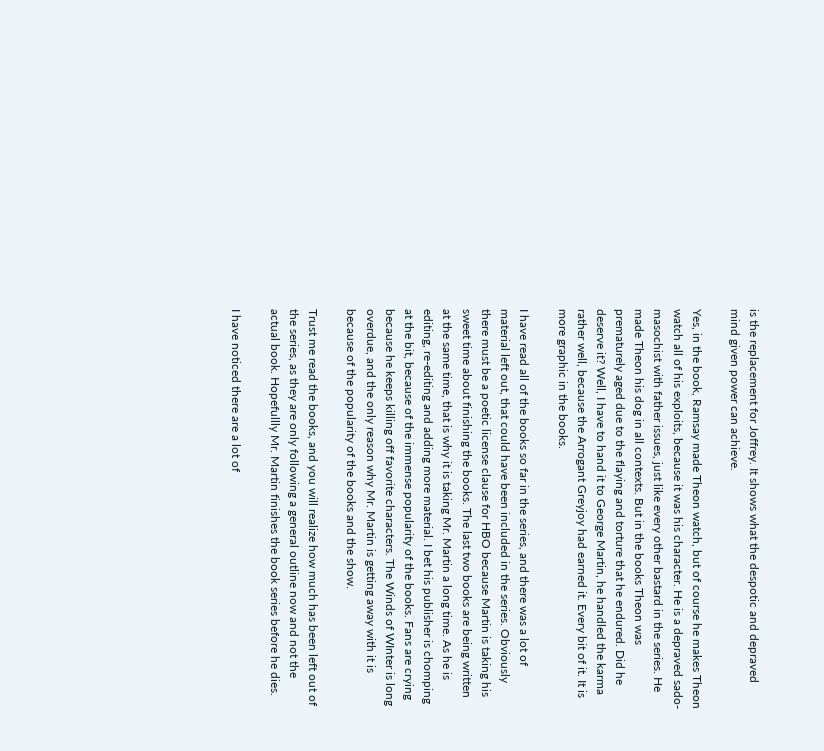is the replacement for Joffrey. It shows what the despotic and depraved mind given power can achieve.

Yes, in the book, Ramsay made Theon watch, but of course he makes Theon watch all of his exploits, because it was his character. He is a depraved sado-masochist with father issues, just like every other bastard in the series. He made Theon his dog in all contexts. But in the books Theon was prematurely aged due to the flaying and torture that he endured. Did he deserve it? Well, I have to hand it to George Martin, he handled the karma rather well, because the Arrogant Greyjoy had earned it. Every bit of it. It is more graphic in the books.

I have read all of the books so far in the series, and there was a lot of material left out, that could have been included in the series. Obviously there must be a poetic license clause for HBO because Martin is taking his sweet time about finishing the books. The last two books are being written at the same time, that is why it is taking Mr. Martin a long time. As he is editing, re-editing and adding more material. I bet his publisher is chomping at the bit, because of the immense popularity of the books. Fans are crying because he keeps killing off favorite characters. The Winds of WInter is long overdue, and the only reason why Mr. Martin is getting away with it is because of the popularity of the books and the show.

Trust me read the books, and you will realize how much has been left out of the series, as they are only following a general outline now and not the actual book. Hopefullly Mr. Martin finishes the book series before he dies.

I have noticed there are a lot of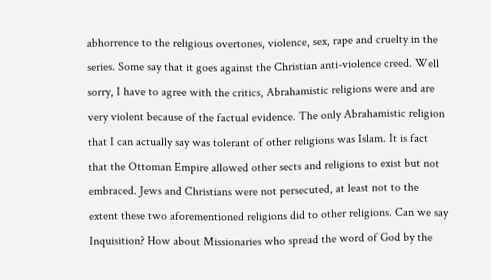abhorrence to the religious overtones, violence, sex, rape and cruelty in the series. Some say that it goes against the Christian anti-violence creed. Well sorry, I have to agree with the critics, Abrahamistic religions were and are very violent because of the factual evidence. The only Abrahamistic religion that I can actually say was tolerant of other religions was Islam. It is fact that the Ottoman Empire allowed other sects and religions to exist but not embraced. Jews and Christians were not persecuted, at least not to the extent these two aforementioned religions did to other religions. Can we say Inquisition? How about Missionaries who spread the word of God by the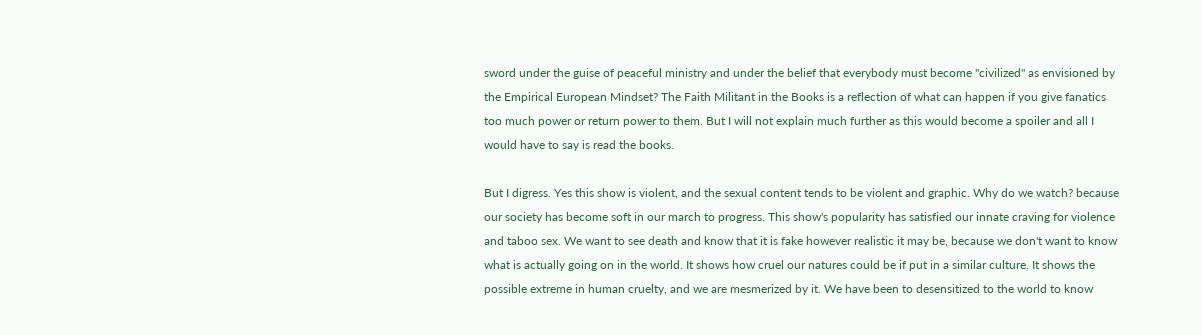sword under the guise of peaceful ministry and under the belief that everybody must become "civilized" as envisioned by the Empirical European Mindset? The Faith Militant in the Books is a reflection of what can happen if you give fanatics too much power or return power to them. But I will not explain much further as this would become a spoiler and all I would have to say is read the books.

But I digress. Yes this show is violent, and the sexual content tends to be violent and graphic. Why do we watch? because our society has become soft in our march to progress. This show's popularity has satisfied our innate craving for violence and taboo sex. We want to see death and know that it is fake however realistic it may be, because we don't want to know what is actually going on in the world. It shows how cruel our natures could be if put in a similar culture. It shows the possible extreme in human cruelty, and we are mesmerized by it. We have been to desensitized to the world to know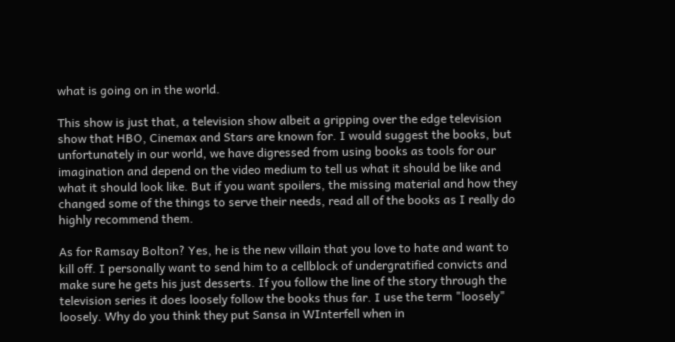what is going on in the world.

This show is just that, a television show albeit a gripping over the edge television show that HBO, Cinemax and Stars are known for. I would suggest the books, but unfortunately in our world, we have digressed from using books as tools for our imagination and depend on the video medium to tell us what it should be like and what it should look like. But if you want spoilers, the missing material and how they changed some of the things to serve their needs, read all of the books as I really do highly recommend them.

As for Ramsay Bolton? Yes, he is the new villain that you love to hate and want to kill off. I personally want to send him to a cellblock of undergratified convicts and make sure he gets his just desserts. If you follow the line of the story through the television series it does loosely follow the books thus far. I use the term "loosely" loosely. Why do you think they put Sansa in WInterfell when in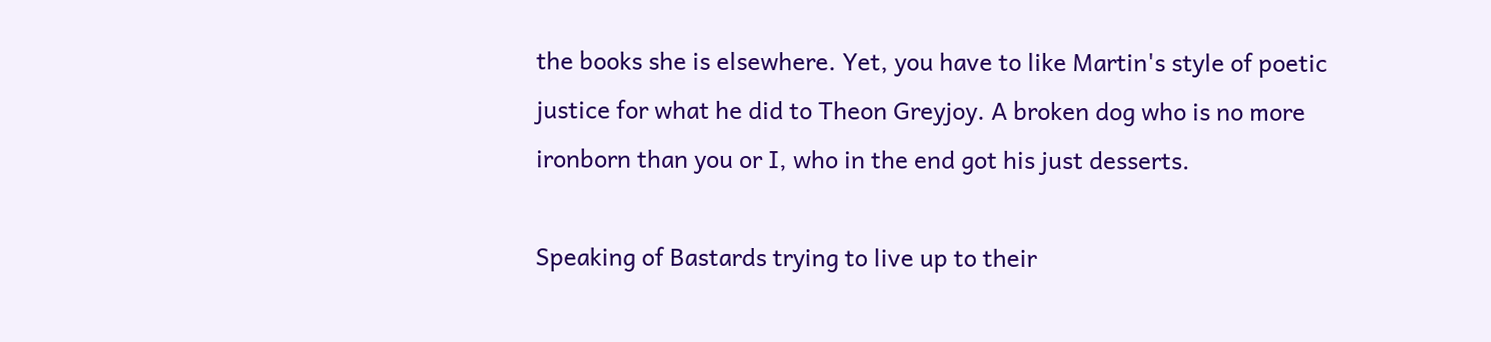the books she is elsewhere. Yet, you have to like Martin's style of poetic justice for what he did to Theon Greyjoy. A broken dog who is no more ironborn than you or I, who in the end got his just desserts.

Speaking of Bastards trying to live up to their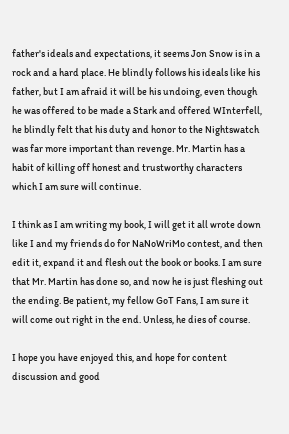father's ideals and expectations, it seems Jon Snow is in a rock and a hard place. He blindly follows his ideals like his father, but I am afraid it will be his undoing, even though he was offered to be made a Stark and offered WInterfell, he blindly felt that his duty and honor to the Nightswatch was far more important than revenge. Mr. Martin has a habit of killing off honest and trustworthy characters which I am sure will continue.

I think as I am writing my book, I will get it all wrote down like I and my friends do for NaNoWriMo contest, and then edit it, expand it and flesh out the book or books. I am sure that Mr. Martin has done so, and now he is just fleshing out the ending. Be patient, my fellow GoT Fans, I am sure it will come out right in the end. Unless, he dies of course.

I hope you have enjoyed this, and hope for content discussion and good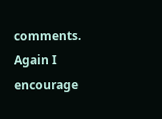comments. Again I encourage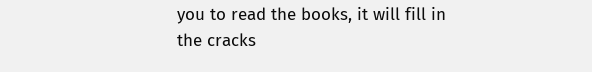you to read the books, it will fill in the cracks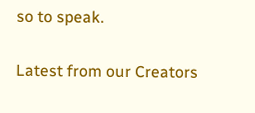so to speak.


Latest from our Creators